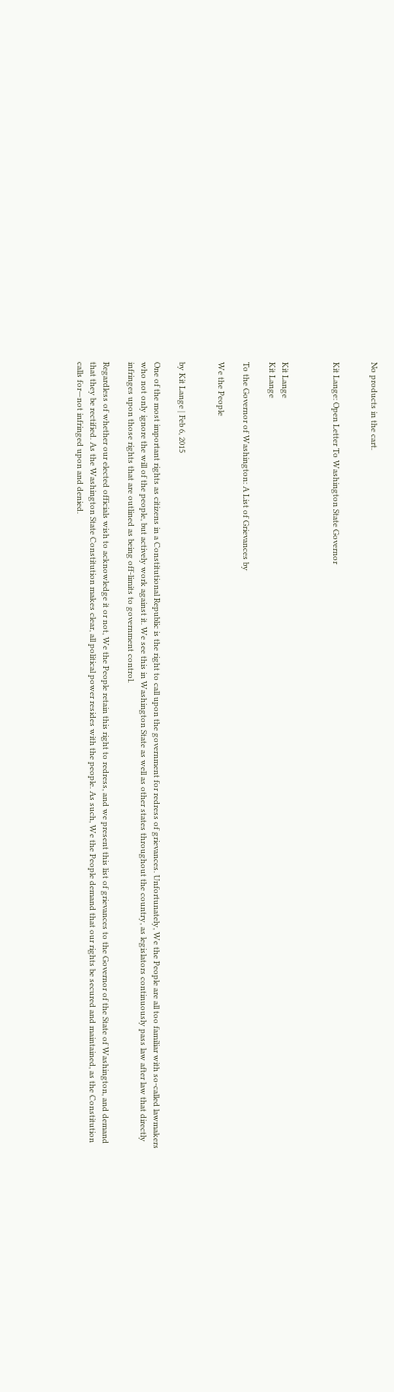No products in the cart.


Kit Lange: Open Letter To Washington State Governor



Kit Lange
Kit Lange

To the Governor of Washington: A List of Grievances by

We the People


by Kit Lange | Feb 6, 2015

One of the most important rights as citizens in a Constitutional Republic is the right to call upon the government for redress of grievances. Unfortunately, We the People are all too familiar with so-called lawmakers who not only ignore the will of the people, but actively work against it. We see this in Washington State as well as other states throughout the country, as legislators continuously pass law after law that directly infringes upon those rights that are outlined as being off-limits to government control.

Regardless of whether our elected officials wish to acknowledge it or not, We the People retain this right to redress, and we present this list of grievances to the Governor of the State of Washington, and demand that they be rectified. As the Washington State Constitution makes clear, all political power resides with the people. As such, We the People demand that our rights be secured and maintained, as the Constitution calls for—not infringed upon and denied.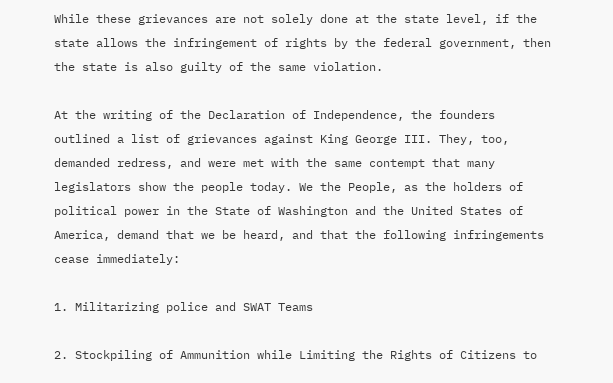While these grievances are not solely done at the state level, if the state allows the infringement of rights by the federal government, then the state is also guilty of the same violation.

At the writing of the Declaration of Independence, the founders outlined a list of grievances against King George III. They, too, demanded redress, and were met with the same contempt that many legislators show the people today. We the People, as the holders of political power in the State of Washington and the United States of America, demand that we be heard, and that the following infringements cease immediately:

1. Militarizing police and SWAT Teams

2. Stockpiling of Ammunition while Limiting the Rights of Citizens to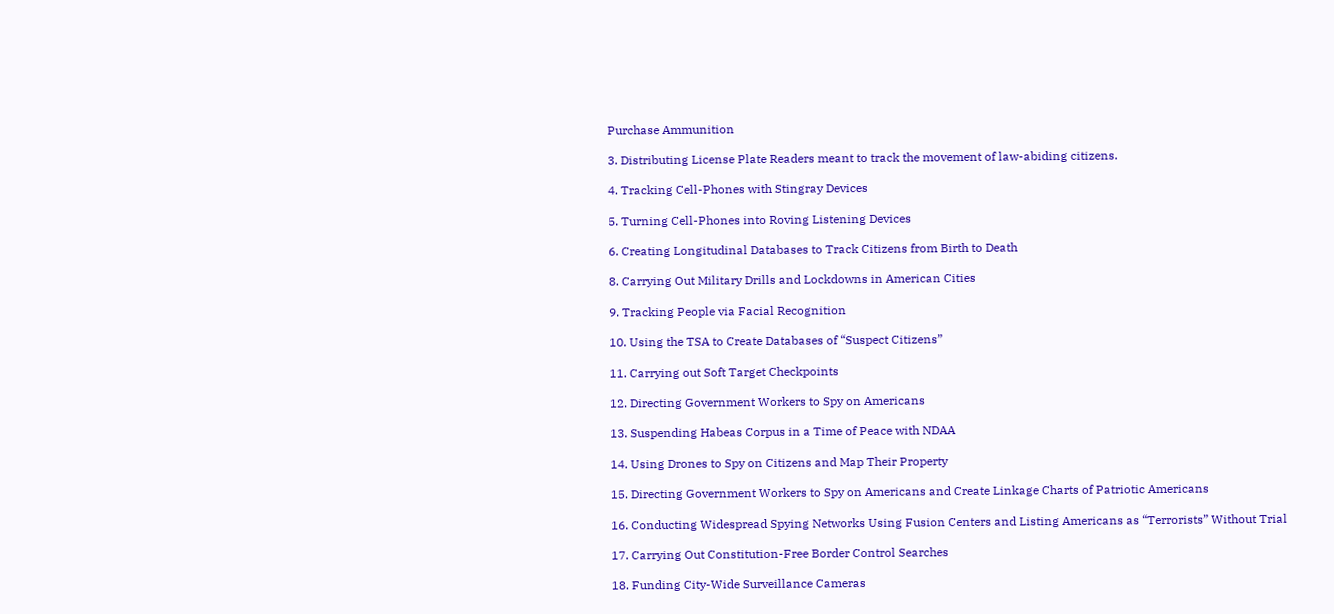Purchase Ammunition

3. Distributing License Plate Readers meant to track the movement of law-abiding citizens.

4. Tracking Cell-Phones with Stingray Devices

5. Turning Cell-Phones into Roving Listening Devices

6. Creating Longitudinal Databases to Track Citizens from Birth to Death

8. Carrying Out Military Drills and Lockdowns in American Cities

9. Tracking People via Facial Recognition

10. Using the TSA to Create Databases of “Suspect Citizens”

11. Carrying out Soft Target Checkpoints

12. Directing Government Workers to Spy on Americans

13. Suspending Habeas Corpus in a Time of Peace with NDAA

14. Using Drones to Spy on Citizens and Map Their Property

15. Directing Government Workers to Spy on Americans and Create Linkage Charts of Patriotic Americans

16. Conducting Widespread Spying Networks Using Fusion Centers and Listing Americans as “Terrorists” Without Trial

17. Carrying Out Constitution-Free Border Control Searches

18. Funding City-Wide Surveillance Cameras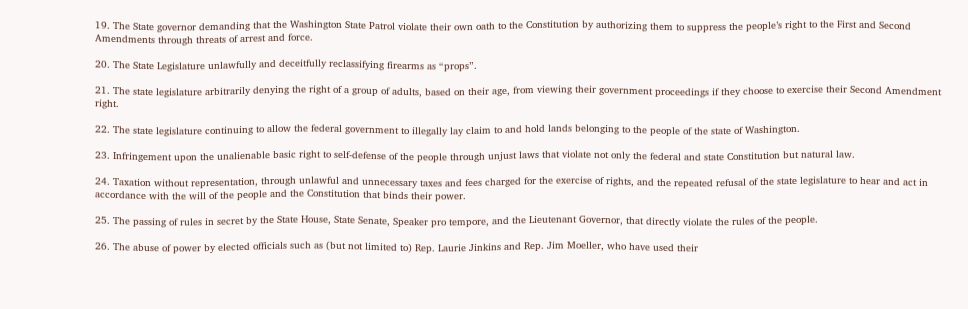19. The State governor demanding that the Washington State Patrol violate their own oath to the Constitution by authorizing them to suppress the people’s right to the First and Second Amendments through threats of arrest and force.

20. The State Legislature unlawfully and deceitfully reclassifying firearms as “props”.

21. The state legislature arbitrarily denying the right of a group of adults, based on their age, from viewing their government proceedings if they choose to exercise their Second Amendment right.

22. The state legislature continuing to allow the federal government to illegally lay claim to and hold lands belonging to the people of the state of Washington.

23. Infringement upon the unalienable basic right to self-defense of the people through unjust laws that violate not only the federal and state Constitution but natural law.

24. Taxation without representation, through unlawful and unnecessary taxes and fees charged for the exercise of rights, and the repeated refusal of the state legislature to hear and act in accordance with the will of the people and the Constitution that binds their power.

25. The passing of rules in secret by the State House, State Senate, Speaker pro tempore, and the Lieutenant Governor, that directly violate the rules of the people.

26. The abuse of power by elected officials such as (but not limited to) Rep. Laurie Jinkins and Rep. Jim Moeller, who have used their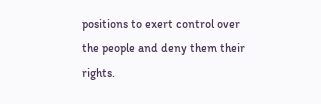positions to exert control over the people and deny them their rights.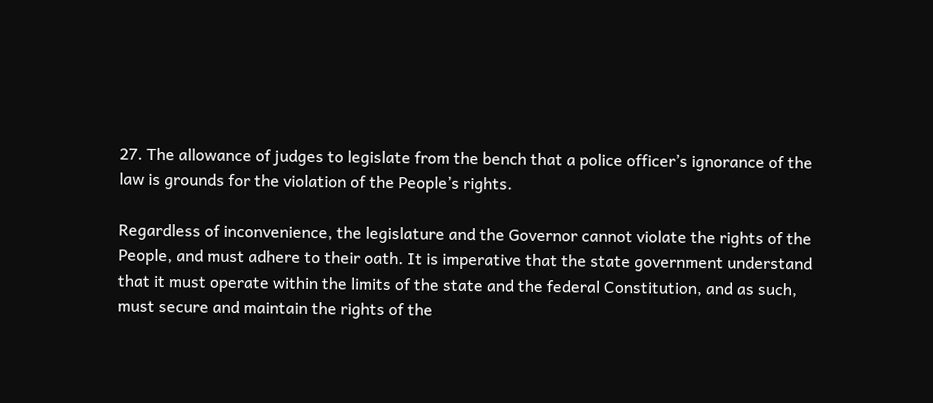27. The allowance of judges to legislate from the bench that a police officer’s ignorance of the law is grounds for the violation of the People’s rights.

Regardless of inconvenience, the legislature and the Governor cannot violate the rights of the People, and must adhere to their oath. It is imperative that the state government understand that it must operate within the limits of the state and the federal Constitution, and as such, must secure and maintain the rights of the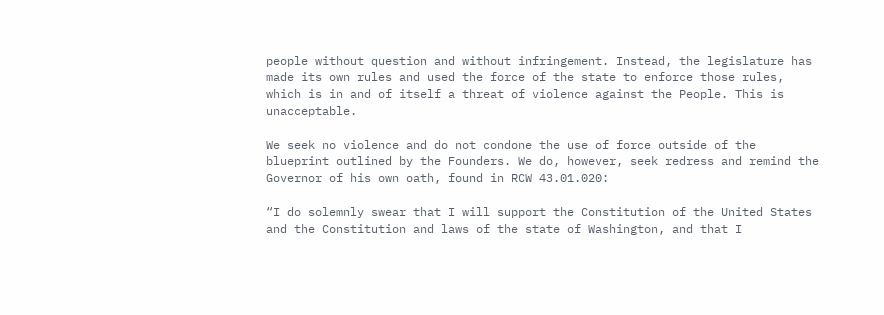people without question and without infringement. Instead, the legislature has made its own rules and used the force of the state to enforce those rules, which is in and of itself a threat of violence against the People. This is unacceptable.

We seek no violence and do not condone the use of force outside of the blueprint outlined by the Founders. We do, however, seek redress and remind the Governor of his own oath, found in RCW 43.01.020:

“I do solemnly swear that I will support the Constitution of the United States and the Constitution and laws of the state of Washington, and that I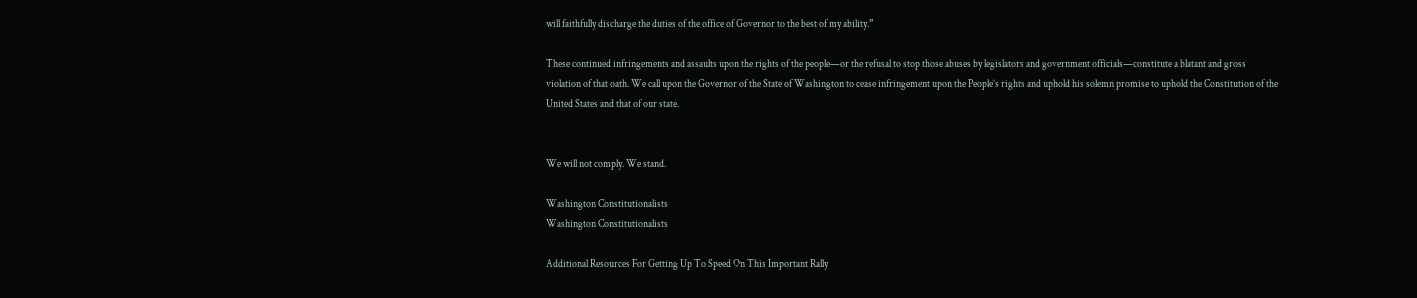will faithfully discharge the duties of the office of Governor to the best of my ability.”

These continued infringements and assaults upon the rights of the people—or the refusal to stop those abuses by legislators and government officials—constitute a blatant and gross violation of that oath. We call upon the Governor of the State of Washington to cease infringement upon the People’s rights and uphold his solemn promise to uphold the Constitution of the United States and that of our state.


We will not comply. We stand.

Washington Constitutionalists
Washington Constitutionalists

Additional Resources For Getting Up To Speed On This Important Rally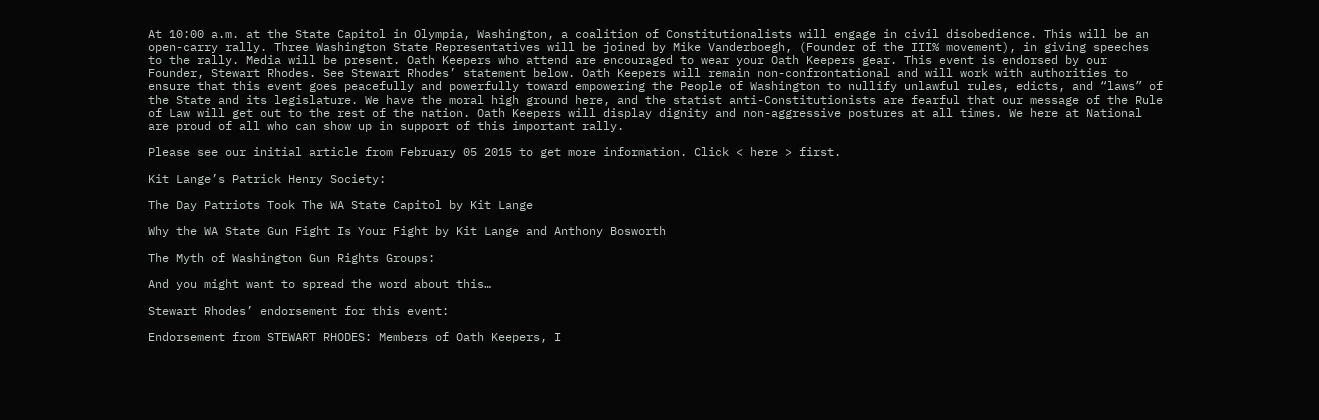At 10:00 a.m. at the State Capitol in Olympia, Washington, a coalition of Constitutionalists will engage in civil disobedience. This will be an open-carry rally. Three Washington State Representatives will be joined by Mike Vanderboegh, (Founder of the III% movement), in giving speeches to the rally. Media will be present. Oath Keepers who attend are encouraged to wear your Oath Keepers gear. This event is endorsed by our Founder, Stewart Rhodes. See Stewart Rhodes’ statement below. Oath Keepers will remain non-confrontational and will work with authorities to ensure that this event goes peacefully and powerfully toward empowering the People of Washington to nullify unlawful rules, edicts, and “laws” of the State and its legislature. We have the moral high ground here, and the statist anti-Constitutionists are fearful that our message of the Rule of Law will get out to the rest of the nation. Oath Keepers will display dignity and non-aggressive postures at all times. We here at National are proud of all who can show up in support of this important rally.

Please see our initial article from February 05 2015 to get more information. Click < here > first.

Kit Lange’s Patrick Henry Society:

The Day Patriots Took The WA State Capitol by Kit Lange

Why the WA State Gun Fight Is Your Fight by Kit Lange and Anthony Bosworth

The Myth of Washington Gun Rights Groups:

And you might want to spread the word about this…

Stewart Rhodes’ endorsement for this event:

Endorsement from STEWART RHODES: Members of Oath Keepers, I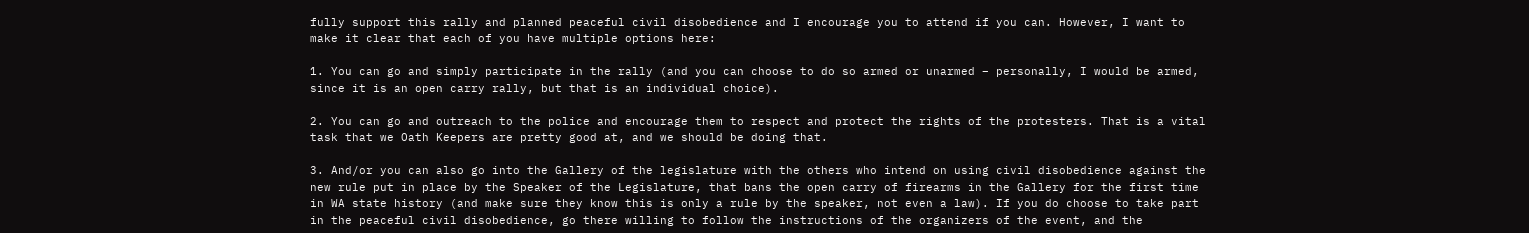fully support this rally and planned peaceful civil disobedience and I encourage you to attend if you can. However, I want to make it clear that each of you have multiple options here:

1. You can go and simply participate in the rally (and you can choose to do so armed or unarmed – personally, I would be armed, since it is an open carry rally, but that is an individual choice).

2. You can go and outreach to the police and encourage them to respect and protect the rights of the protesters. That is a vital task that we Oath Keepers are pretty good at, and we should be doing that.

3. And/or you can also go into the Gallery of the legislature with the others who intend on using civil disobedience against the new rule put in place by the Speaker of the Legislature, that bans the open carry of firearms in the Gallery for the first time in WA state history (and make sure they know this is only a rule by the speaker, not even a law). If you do choose to take part in the peaceful civil disobedience, go there willing to follow the instructions of the organizers of the event, and the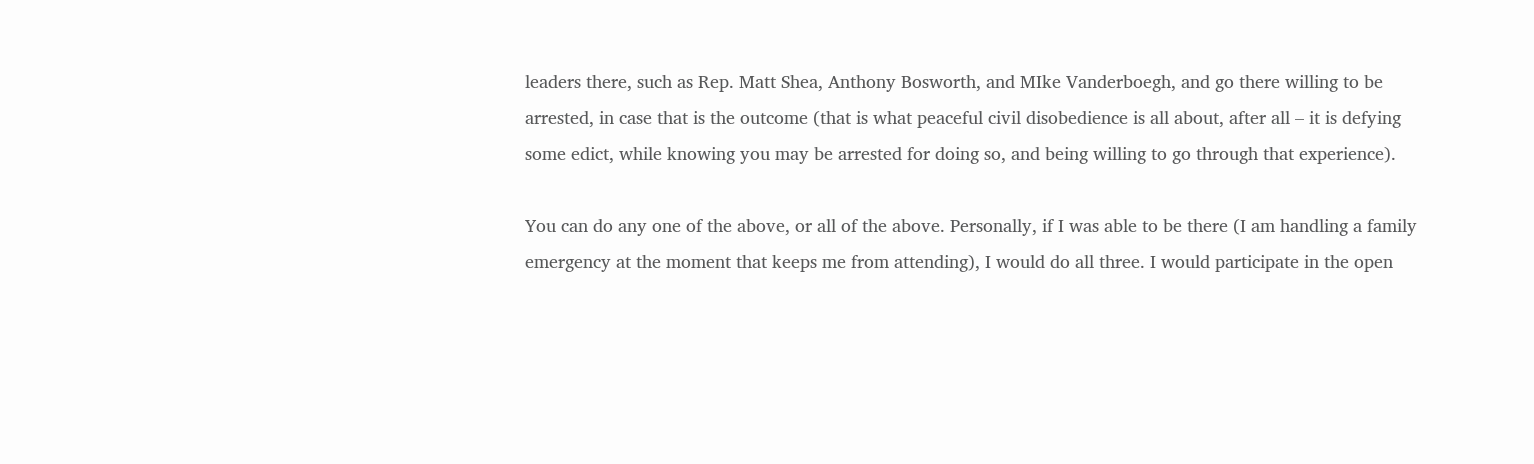leaders there, such as Rep. Matt Shea, Anthony Bosworth, and MIke Vanderboegh, and go there willing to be arrested, in case that is the outcome (that is what peaceful civil disobedience is all about, after all – it is defying some edict, while knowing you may be arrested for doing so, and being willing to go through that experience).

You can do any one of the above, or all of the above. Personally, if I was able to be there (I am handling a family emergency at the moment that keeps me from attending), I would do all three. I would participate in the open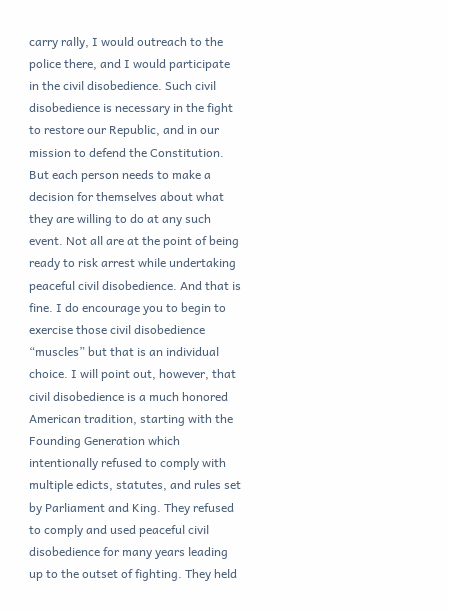carry rally, I would outreach to the police there, and I would participate in the civil disobedience. Such civil disobedience is necessary in the fight to restore our Republic, and in our mission to defend the Constitution. But each person needs to make a decision for themselves about what they are willing to do at any such event. Not all are at the point of being ready to risk arrest while undertaking peaceful civil disobedience. And that is fine. I do encourage you to begin to exercise those civil disobedience “muscles” but that is an individual choice. I will point out, however, that civil disobedience is a much honored American tradition, starting with the Founding Generation which intentionally refused to comply with multiple edicts, statutes, and rules set by Parliament and King. They refused to comply and used peaceful civil disobedience for many years leading up to the outset of fighting. They held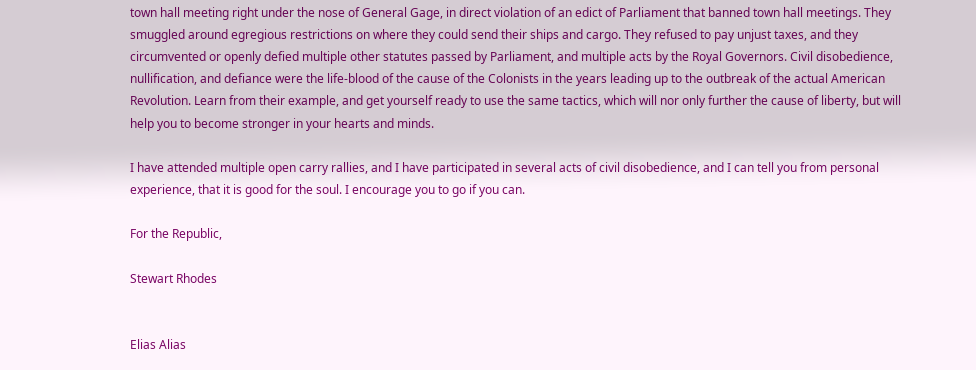town hall meeting right under the nose of General Gage, in direct violation of an edict of Parliament that banned town hall meetings. They smuggled around egregious restrictions on where they could send their ships and cargo. They refused to pay unjust taxes, and they circumvented or openly defied multiple other statutes passed by Parliament, and multiple acts by the Royal Governors. Civil disobedience, nullification, and defiance were the life-blood of the cause of the Colonists in the years leading up to the outbreak of the actual American Revolution. Learn from their example, and get yourself ready to use the same tactics, which will nor only further the cause of liberty, but will help you to become stronger in your hearts and minds.

I have attended multiple open carry rallies, and I have participated in several acts of civil disobedience, and I can tell you from personal experience, that it is good for the soul. I encourage you to go if you can.

For the Republic,

Stewart Rhodes


Elias Alias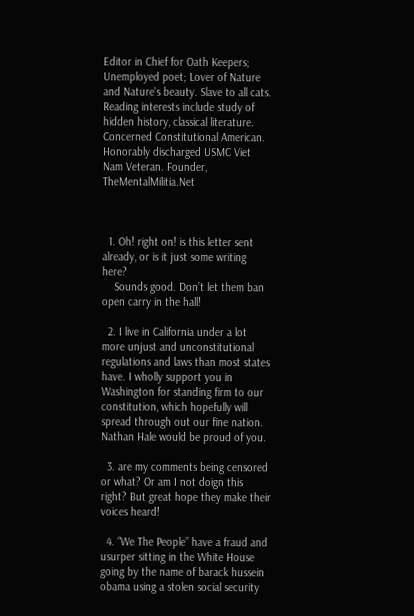Editor in Chief for Oath Keepers; Unemployed poet; Lover of Nature and Nature's beauty. Slave to all cats. Reading interests include study of hidden history, classical literature. Concerned Constitutional American. Honorably discharged USMC Viet Nam Veteran. Founder, TheMentalMilitia.Net



  1. Oh! right on! is this letter sent already, or is it just some writing here?
    Sounds good. Don’t let them ban open carry in the hall!

  2. I live in California under a lot more unjust and unconstitutional regulations and laws than most states have. I wholly support you in Washington for standing firm to our constitution, which hopefully will spread through out our fine nation. Nathan Hale would be proud of you.

  3. are my comments being censored or what? Or am I not doign this right? But great hope they make their voices heard!

  4. “We The People” have a fraud and usurper sitting in the White House going by the name of barack hussein obama using a stolen social security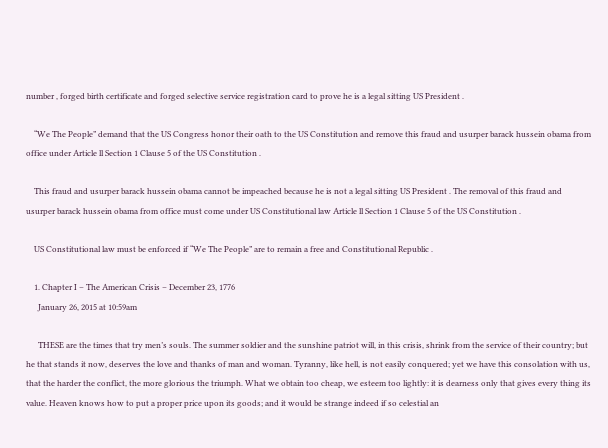number , forged birth certificate and forged selective service registration card to prove he is a legal sitting US President .

    “We The People” demand that the US Congress honor their oath to the US Constitution and remove this fraud and usurper barack hussein obama from office under Article ll Section 1 Clause 5 of the US Constitution .

    This fraud and usurper barack hussein obama cannot be impeached because he is not a legal sitting US President . The removal of this fraud and usurper barack hussein obama from office must come under US Constitutional law Article ll Section 1 Clause 5 of the US Constitution .

    US Constitutional law must be enforced if “We The People” are to remain a free and Constitutional Republic .

    1. Chapter I – The American Crisis – December 23, 1776
      January 26, 2015 at 10:59am

      THESE are the times that try men’s souls. The summer soldier and the sunshine patriot will, in this crisis, shrink from the service of their country; but he that stands it now, deserves the love and thanks of man and woman. Tyranny, like hell, is not easily conquered; yet we have this consolation with us, that the harder the conflict, the more glorious the triumph. What we obtain too cheap, we esteem too lightly: it is dearness only that gives every thing its value. Heaven knows how to put a proper price upon its goods; and it would be strange indeed if so celestial an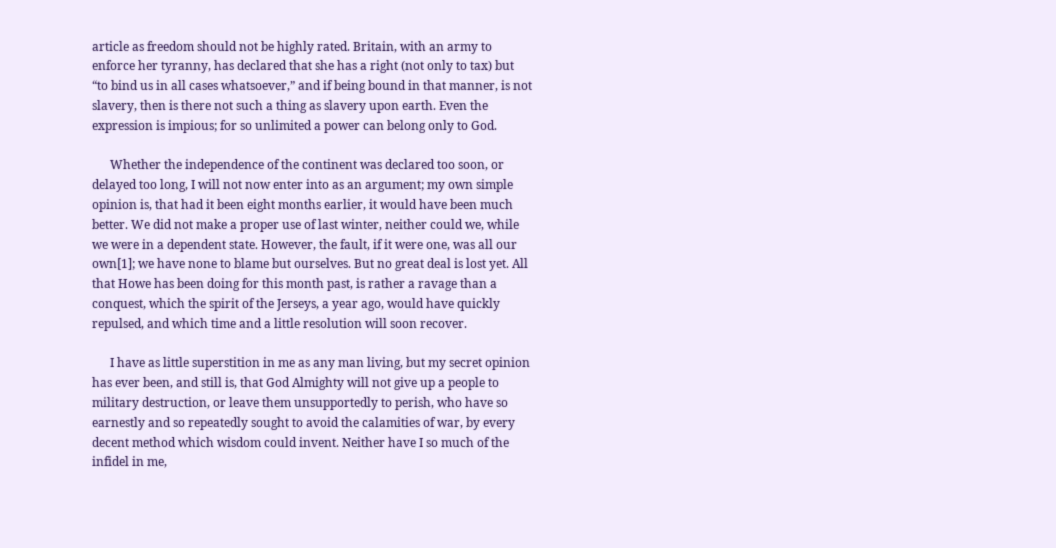article as freedom should not be highly rated. Britain, with an army to enforce her tyranny, has declared that she has a right (not only to tax) but “to bind us in all cases whatsoever,” and if being bound in that manner, is not slavery, then is there not such a thing as slavery upon earth. Even the expression is impious; for so unlimited a power can belong only to God.

      Whether the independence of the continent was declared too soon, or delayed too long, I will not now enter into as an argument; my own simple opinion is, that had it been eight months earlier, it would have been much better. We did not make a proper use of last winter, neither could we, while we were in a dependent state. However, the fault, if it were one, was all our own[1]; we have none to blame but ourselves. But no great deal is lost yet. All that Howe has been doing for this month past, is rather a ravage than a conquest, which the spirit of the Jerseys, a year ago, would have quickly repulsed, and which time and a little resolution will soon recover.

      I have as little superstition in me as any man living, but my secret opinion has ever been, and still is, that God Almighty will not give up a people to military destruction, or leave them unsupportedly to perish, who have so earnestly and so repeatedly sought to avoid the calamities of war, by every decent method which wisdom could invent. Neither have I so much of the infidel in me,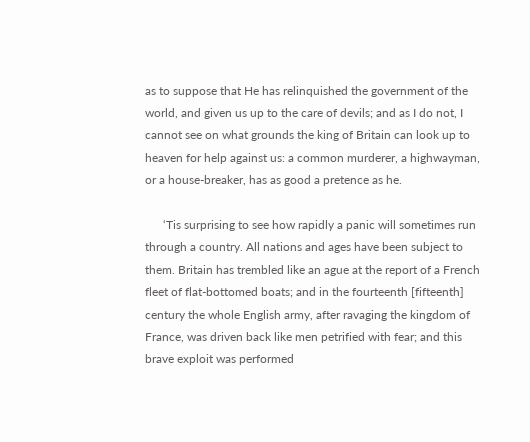as to suppose that He has relinquished the government of the world, and given us up to the care of devils; and as I do not, I cannot see on what grounds the king of Britain can look up to heaven for help against us: a common murderer, a highwayman, or a house-breaker, has as good a pretence as he.

      ‘Tis surprising to see how rapidly a panic will sometimes run through a country. All nations and ages have been subject to them. Britain has trembled like an ague at the report of a French fleet of flat-bottomed boats; and in the fourteenth [fifteenth] century the whole English army, after ravaging the kingdom of France, was driven back like men petrified with fear; and this brave exploit was performed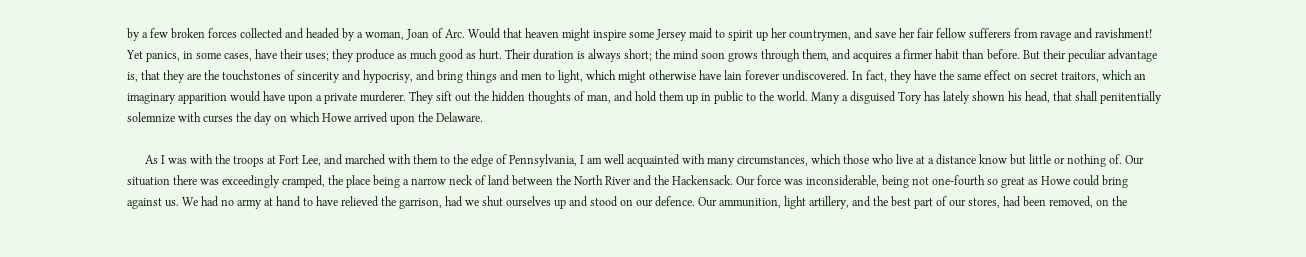by a few broken forces collected and headed by a woman, Joan of Arc. Would that heaven might inspire some Jersey maid to spirit up her countrymen, and save her fair fellow sufferers from ravage and ravishment! Yet panics, in some cases, have their uses; they produce as much good as hurt. Their duration is always short; the mind soon grows through them, and acquires a firmer habit than before. But their peculiar advantage is, that they are the touchstones of sincerity and hypocrisy, and bring things and men to light, which might otherwise have lain forever undiscovered. In fact, they have the same effect on secret traitors, which an imaginary apparition would have upon a private murderer. They sift out the hidden thoughts of man, and hold them up in public to the world. Many a disguised Tory has lately shown his head, that shall penitentially solemnize with curses the day on which Howe arrived upon the Delaware.

      As I was with the troops at Fort Lee, and marched with them to the edge of Pennsylvania, I am well acquainted with many circumstances, which those who live at a distance know but little or nothing of. Our situation there was exceedingly cramped, the place being a narrow neck of land between the North River and the Hackensack. Our force was inconsiderable, being not one-fourth so great as Howe could bring against us. We had no army at hand to have relieved the garrison, had we shut ourselves up and stood on our defence. Our ammunition, light artillery, and the best part of our stores, had been removed, on the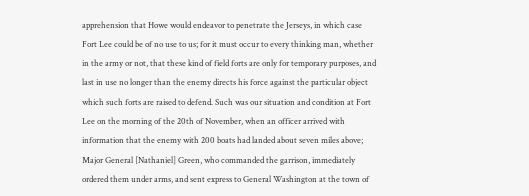apprehension that Howe would endeavor to penetrate the Jerseys, in which case Fort Lee could be of no use to us; for it must occur to every thinking man, whether in the army or not, that these kind of field forts are only for temporary purposes, and last in use no longer than the enemy directs his force against the particular object which such forts are raised to defend. Such was our situation and condition at Fort Lee on the morning of the 20th of November, when an officer arrived with information that the enemy with 200 boats had landed about seven miles above; Major General [Nathaniel] Green, who commanded the garrison, immediately ordered them under arms, and sent express to General Washington at the town of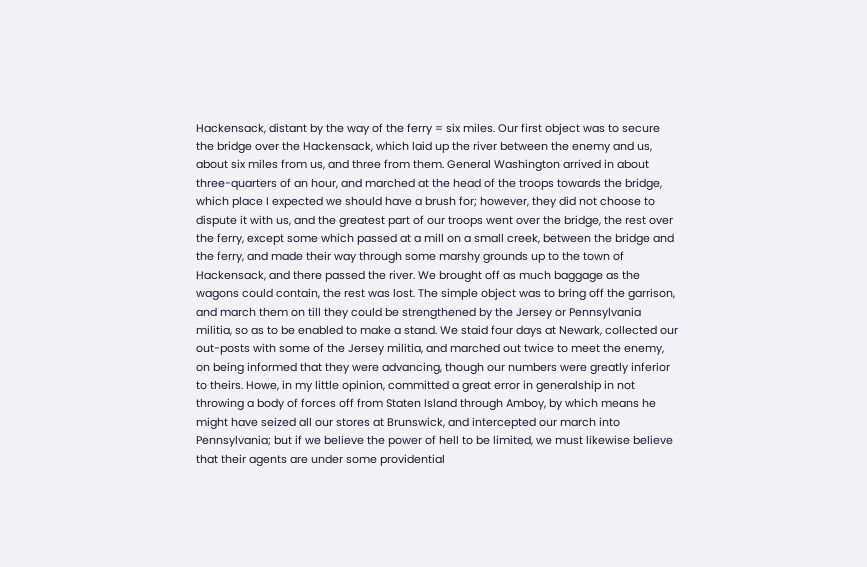Hackensack, distant by the way of the ferry = six miles. Our first object was to secure the bridge over the Hackensack, which laid up the river between the enemy and us, about six miles from us, and three from them. General Washington arrived in about three-quarters of an hour, and marched at the head of the troops towards the bridge, which place I expected we should have a brush for; however, they did not choose to dispute it with us, and the greatest part of our troops went over the bridge, the rest over the ferry, except some which passed at a mill on a small creek, between the bridge and the ferry, and made their way through some marshy grounds up to the town of Hackensack, and there passed the river. We brought off as much baggage as the wagons could contain, the rest was lost. The simple object was to bring off the garrison, and march them on till they could be strengthened by the Jersey or Pennsylvania militia, so as to be enabled to make a stand. We staid four days at Newark, collected our out-posts with some of the Jersey militia, and marched out twice to meet the enemy, on being informed that they were advancing, though our numbers were greatly inferior to theirs. Howe, in my little opinion, committed a great error in generalship in not throwing a body of forces off from Staten Island through Amboy, by which means he might have seized all our stores at Brunswick, and intercepted our march into Pennsylvania; but if we believe the power of hell to be limited, we must likewise believe that their agents are under some providential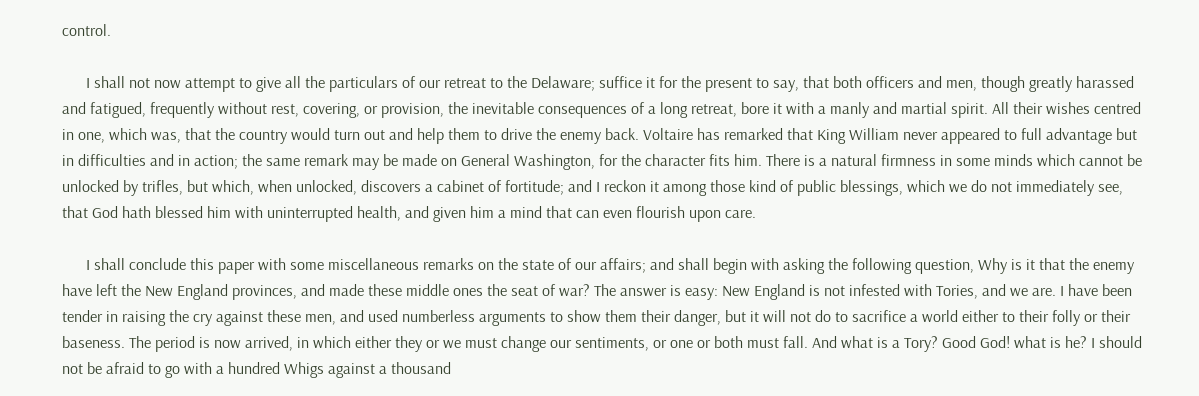control.

      I shall not now attempt to give all the particulars of our retreat to the Delaware; suffice it for the present to say, that both officers and men, though greatly harassed and fatigued, frequently without rest, covering, or provision, the inevitable consequences of a long retreat, bore it with a manly and martial spirit. All their wishes centred in one, which was, that the country would turn out and help them to drive the enemy back. Voltaire has remarked that King William never appeared to full advantage but in difficulties and in action; the same remark may be made on General Washington, for the character fits him. There is a natural firmness in some minds which cannot be unlocked by trifles, but which, when unlocked, discovers a cabinet of fortitude; and I reckon it among those kind of public blessings, which we do not immediately see, that God hath blessed him with uninterrupted health, and given him a mind that can even flourish upon care.

      I shall conclude this paper with some miscellaneous remarks on the state of our affairs; and shall begin with asking the following question, Why is it that the enemy have left the New England provinces, and made these middle ones the seat of war? The answer is easy: New England is not infested with Tories, and we are. I have been tender in raising the cry against these men, and used numberless arguments to show them their danger, but it will not do to sacrifice a world either to their folly or their baseness. The period is now arrived, in which either they or we must change our sentiments, or one or both must fall. And what is a Tory? Good God! what is he? I should not be afraid to go with a hundred Whigs against a thousand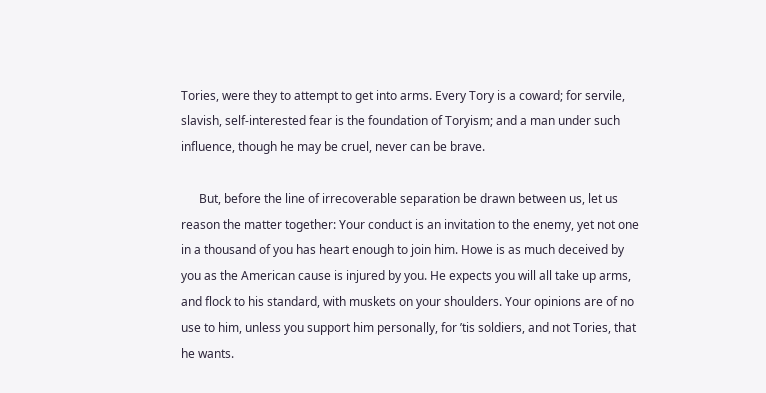Tories, were they to attempt to get into arms. Every Tory is a coward; for servile, slavish, self-interested fear is the foundation of Toryism; and a man under such influence, though he may be cruel, never can be brave.

      But, before the line of irrecoverable separation be drawn between us, let us reason the matter together: Your conduct is an invitation to the enemy, yet not one in a thousand of you has heart enough to join him. Howe is as much deceived by you as the American cause is injured by you. He expects you will all take up arms, and flock to his standard, with muskets on your shoulders. Your opinions are of no use to him, unless you support him personally, for ’tis soldiers, and not Tories, that he wants.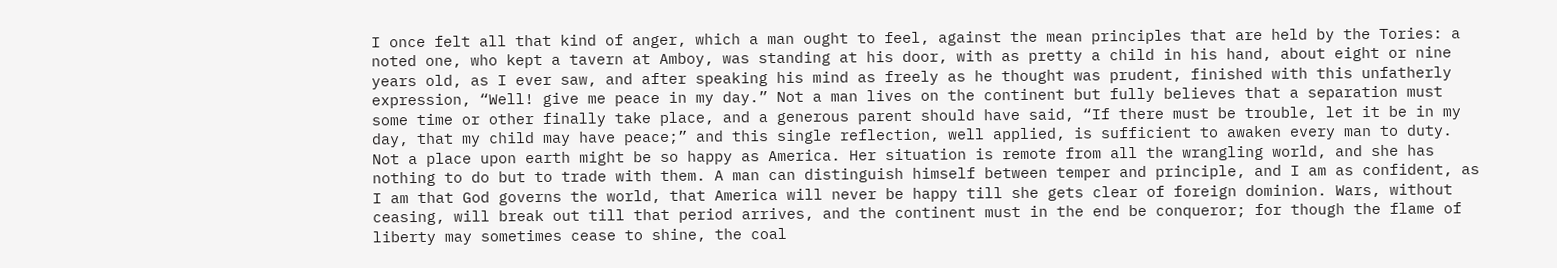I once felt all that kind of anger, which a man ought to feel, against the mean principles that are held by the Tories: a noted one, who kept a tavern at Amboy, was standing at his door, with as pretty a child in his hand, about eight or nine years old, as I ever saw, and after speaking his mind as freely as he thought was prudent, finished with this unfatherly expression, “Well! give me peace in my day.” Not a man lives on the continent but fully believes that a separation must some time or other finally take place, and a generous parent should have said, “If there must be trouble, let it be in my day, that my child may have peace;” and this single reflection, well applied, is sufficient to awaken every man to duty. Not a place upon earth might be so happy as America. Her situation is remote from all the wrangling world, and she has nothing to do but to trade with them. A man can distinguish himself between temper and principle, and I am as confident, as I am that God governs the world, that America will never be happy till she gets clear of foreign dominion. Wars, without ceasing, will break out till that period arrives, and the continent must in the end be conqueror; for though the flame of liberty may sometimes cease to shine, the coal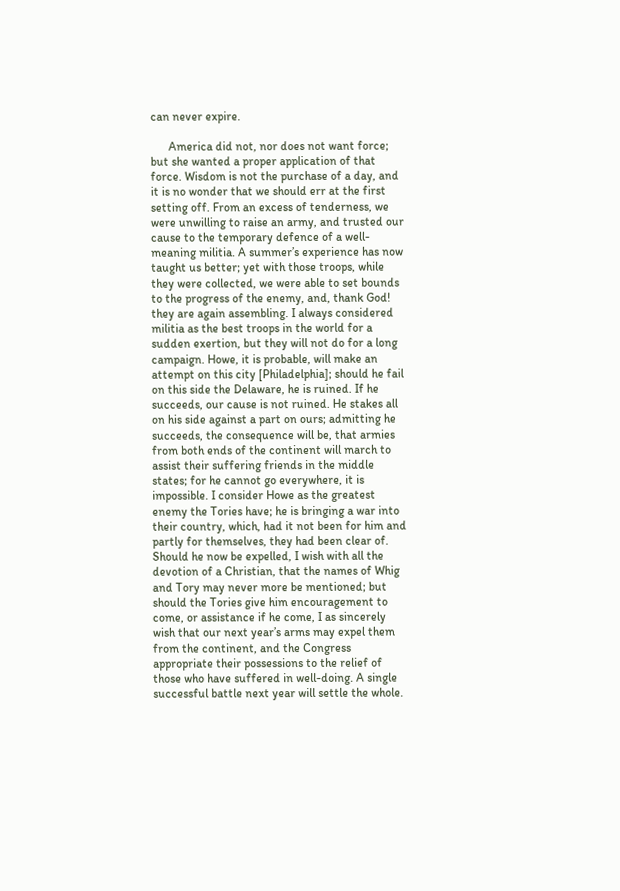can never expire.

      America did not, nor does not want force; but she wanted a proper application of that force. Wisdom is not the purchase of a day, and it is no wonder that we should err at the first setting off. From an excess of tenderness, we were unwilling to raise an army, and trusted our cause to the temporary defence of a well-meaning militia. A summer’s experience has now taught us better; yet with those troops, while they were collected, we were able to set bounds to the progress of the enemy, and, thank God! they are again assembling. I always considered militia as the best troops in the world for a sudden exertion, but they will not do for a long campaign. Howe, it is probable, will make an attempt on this city [Philadelphia]; should he fail on this side the Delaware, he is ruined. If he succeeds, our cause is not ruined. He stakes all on his side against a part on ours; admitting he succeeds, the consequence will be, that armies from both ends of the continent will march to assist their suffering friends in the middle states; for he cannot go everywhere, it is impossible. I consider Howe as the greatest enemy the Tories have; he is bringing a war into their country, which, had it not been for him and partly for themselves, they had been clear of. Should he now be expelled, I wish with all the devotion of a Christian, that the names of Whig and Tory may never more be mentioned; but should the Tories give him encouragement to come, or assistance if he come, I as sincerely wish that our next year’s arms may expel them from the continent, and the Congress appropriate their possessions to the relief of those who have suffered in well-doing. A single successful battle next year will settle the whole.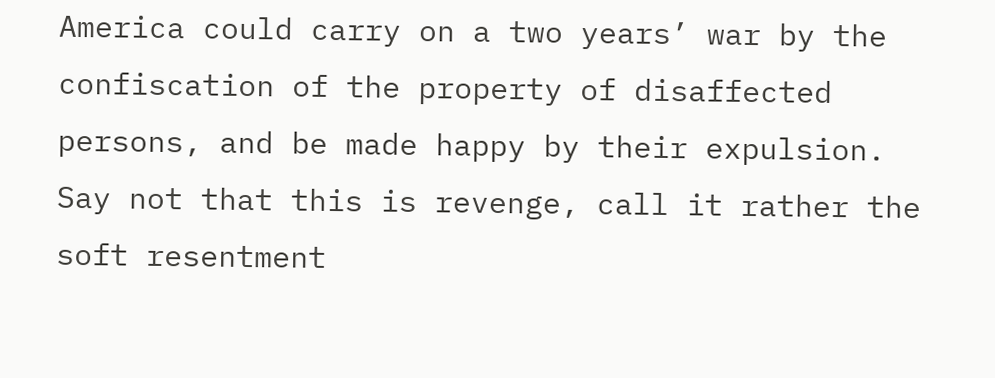America could carry on a two years’ war by the confiscation of the property of disaffected persons, and be made happy by their expulsion. Say not that this is revenge, call it rather the soft resentment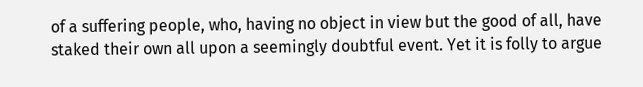of a suffering people, who, having no object in view but the good of all, have staked their own all upon a seemingly doubtful event. Yet it is folly to argue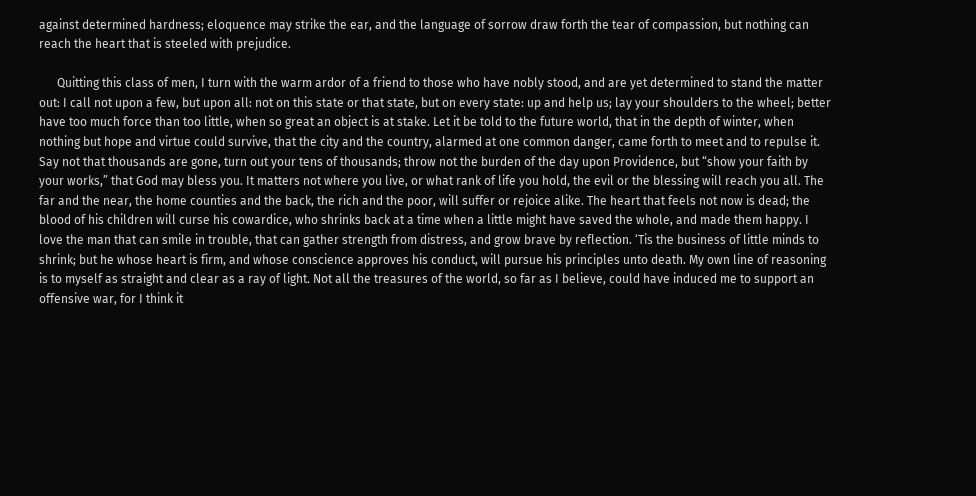against determined hardness; eloquence may strike the ear, and the language of sorrow draw forth the tear of compassion, but nothing can reach the heart that is steeled with prejudice.

      Quitting this class of men, I turn with the warm ardor of a friend to those who have nobly stood, and are yet determined to stand the matter out: I call not upon a few, but upon all: not on this state or that state, but on every state: up and help us; lay your shoulders to the wheel; better have too much force than too little, when so great an object is at stake. Let it be told to the future world, that in the depth of winter, when nothing but hope and virtue could survive, that the city and the country, alarmed at one common danger, came forth to meet and to repulse it. Say not that thousands are gone, turn out your tens of thousands; throw not the burden of the day upon Providence, but “show your faith by your works,” that God may bless you. It matters not where you live, or what rank of life you hold, the evil or the blessing will reach you all. The far and the near, the home counties and the back, the rich and the poor, will suffer or rejoice alike. The heart that feels not now is dead; the blood of his children will curse his cowardice, who shrinks back at a time when a little might have saved the whole, and made them happy. I love the man that can smile in trouble, that can gather strength from distress, and grow brave by reflection. ‘Tis the business of little minds to shrink; but he whose heart is firm, and whose conscience approves his conduct, will pursue his principles unto death. My own line of reasoning is to myself as straight and clear as a ray of light. Not all the treasures of the world, so far as I believe, could have induced me to support an offensive war, for I think it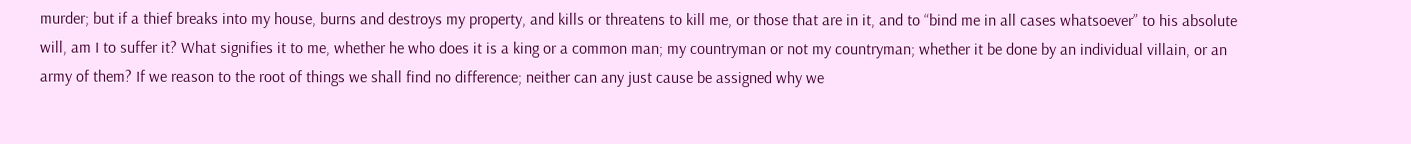murder; but if a thief breaks into my house, burns and destroys my property, and kills or threatens to kill me, or those that are in it, and to “bind me in all cases whatsoever” to his absolute will, am I to suffer it? What signifies it to me, whether he who does it is a king or a common man; my countryman or not my countryman; whether it be done by an individual villain, or an army of them? If we reason to the root of things we shall find no difference; neither can any just cause be assigned why we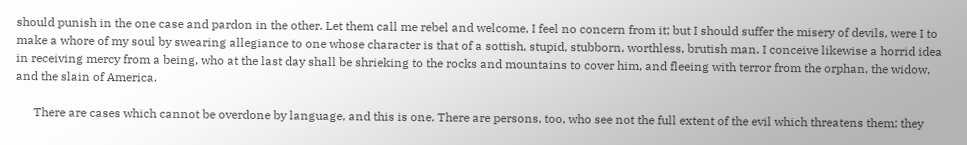should punish in the one case and pardon in the other. Let them call me rebel and welcome, I feel no concern from it; but I should suffer the misery of devils, were I to make a whore of my soul by swearing allegiance to one whose character is that of a sottish, stupid, stubborn, worthless, brutish man. I conceive likewise a horrid idea in receiving mercy from a being, who at the last day shall be shrieking to the rocks and mountains to cover him, and fleeing with terror from the orphan, the widow, and the slain of America.

      There are cases which cannot be overdone by language, and this is one. There are persons, too, who see not the full extent of the evil which threatens them; they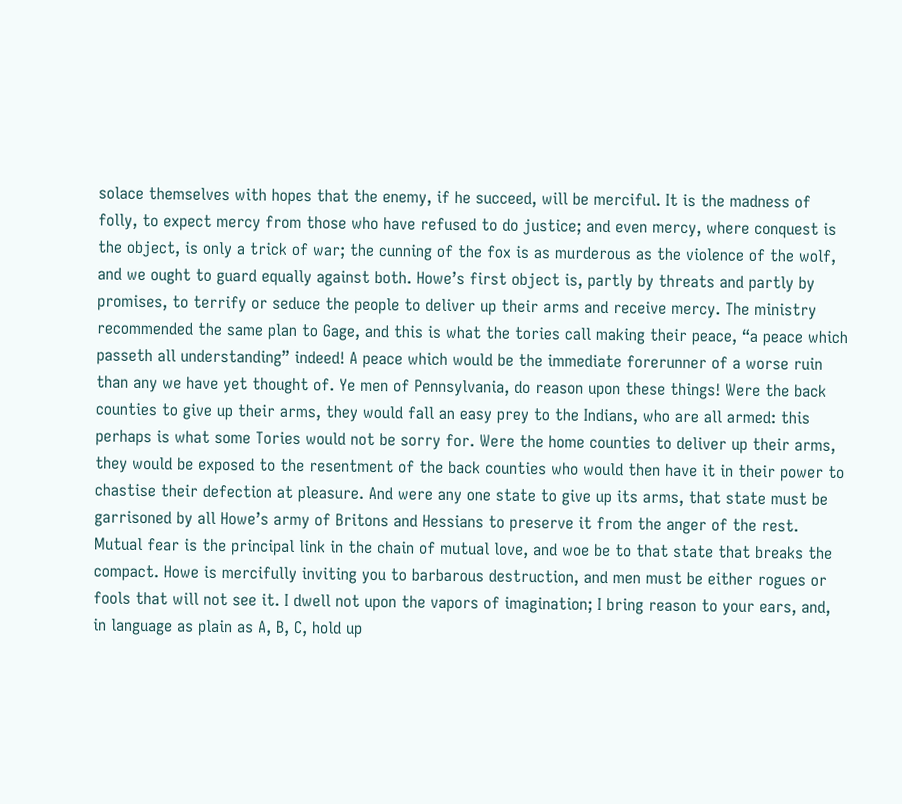solace themselves with hopes that the enemy, if he succeed, will be merciful. It is the madness of folly, to expect mercy from those who have refused to do justice; and even mercy, where conquest is the object, is only a trick of war; the cunning of the fox is as murderous as the violence of the wolf, and we ought to guard equally against both. Howe’s first object is, partly by threats and partly by promises, to terrify or seduce the people to deliver up their arms and receive mercy. The ministry recommended the same plan to Gage, and this is what the tories call making their peace, “a peace which passeth all understanding” indeed! A peace which would be the immediate forerunner of a worse ruin than any we have yet thought of. Ye men of Pennsylvania, do reason upon these things! Were the back counties to give up their arms, they would fall an easy prey to the Indians, who are all armed: this perhaps is what some Tories would not be sorry for. Were the home counties to deliver up their arms, they would be exposed to the resentment of the back counties who would then have it in their power to chastise their defection at pleasure. And were any one state to give up its arms, that state must be garrisoned by all Howe’s army of Britons and Hessians to preserve it from the anger of the rest. Mutual fear is the principal link in the chain of mutual love, and woe be to that state that breaks the compact. Howe is mercifully inviting you to barbarous destruction, and men must be either rogues or fools that will not see it. I dwell not upon the vapors of imagination; I bring reason to your ears, and, in language as plain as A, B, C, hold up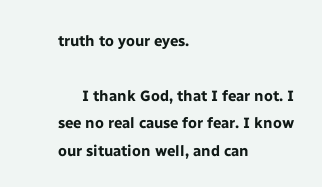truth to your eyes.

      I thank God, that I fear not. I see no real cause for fear. I know our situation well, and can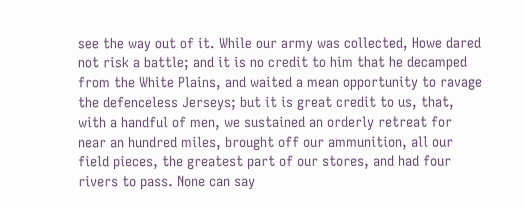see the way out of it. While our army was collected, Howe dared not risk a battle; and it is no credit to him that he decamped from the White Plains, and waited a mean opportunity to ravage the defenceless Jerseys; but it is great credit to us, that, with a handful of men, we sustained an orderly retreat for near an hundred miles, brought off our ammunition, all our field pieces, the greatest part of our stores, and had four rivers to pass. None can say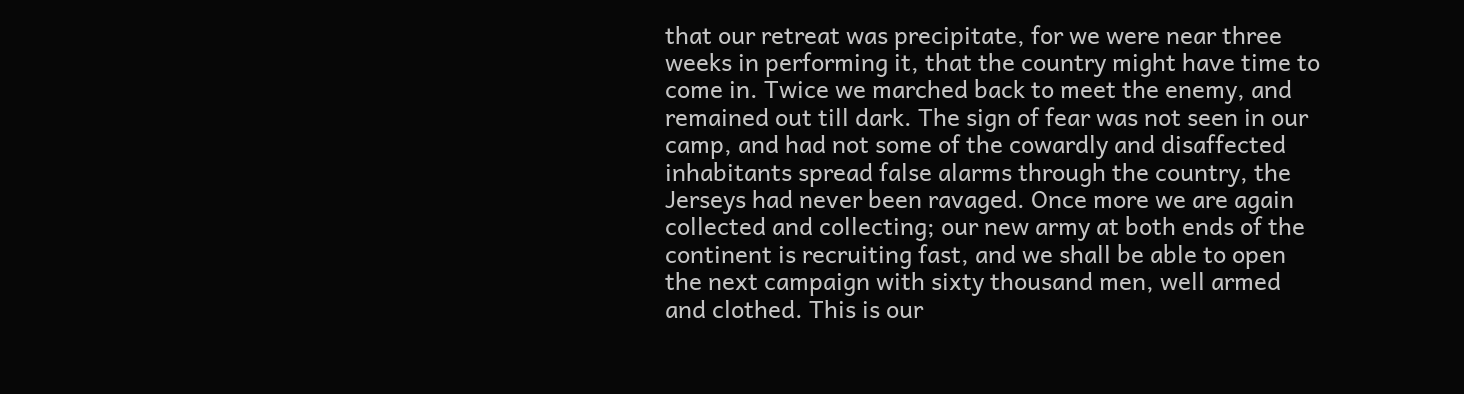that our retreat was precipitate, for we were near three weeks in performing it, that the country might have time to come in. Twice we marched back to meet the enemy, and remained out till dark. The sign of fear was not seen in our camp, and had not some of the cowardly and disaffected inhabitants spread false alarms through the country, the Jerseys had never been ravaged. Once more we are again collected and collecting; our new army at both ends of the continent is recruiting fast, and we shall be able to open the next campaign with sixty thousand men, well armed and clothed. This is our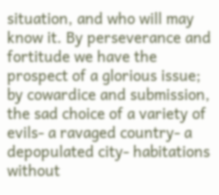situation, and who will may know it. By perseverance and fortitude we have the prospect of a glorious issue; by cowardice and submission, the sad choice of a variety of evils- a ravaged country- a depopulated city- habitations without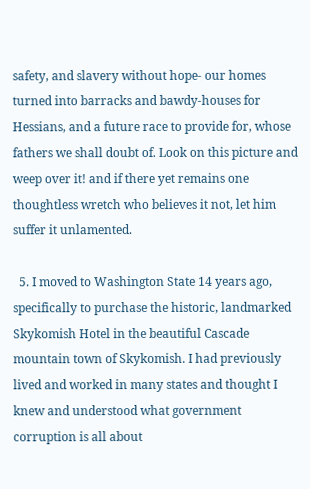safety, and slavery without hope- our homes turned into barracks and bawdy-houses for Hessians, and a future race to provide for, whose fathers we shall doubt of. Look on this picture and weep over it! and if there yet remains one thoughtless wretch who believes it not, let him suffer it unlamented.

  5. I moved to Washington State 14 years ago, specifically to purchase the historic, landmarked Skykomish Hotel in the beautiful Cascade mountain town of Skykomish. I had previously lived and worked in many states and thought I knew and understood what government corruption is all about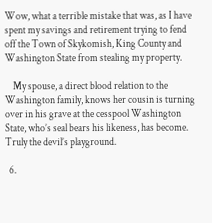Wow, what a terrible mistake that was, as I have spent my savings and retirement trying to fend off the Town of Skykomish, King County and Washington State from stealing my property.

    My spouse, a direct blood relation to the Washington family, knows her cousin is turning over in his grave at the cesspool Washington State, who’s seal bears his likeness, has become. Truly the devil’s playground.

  6.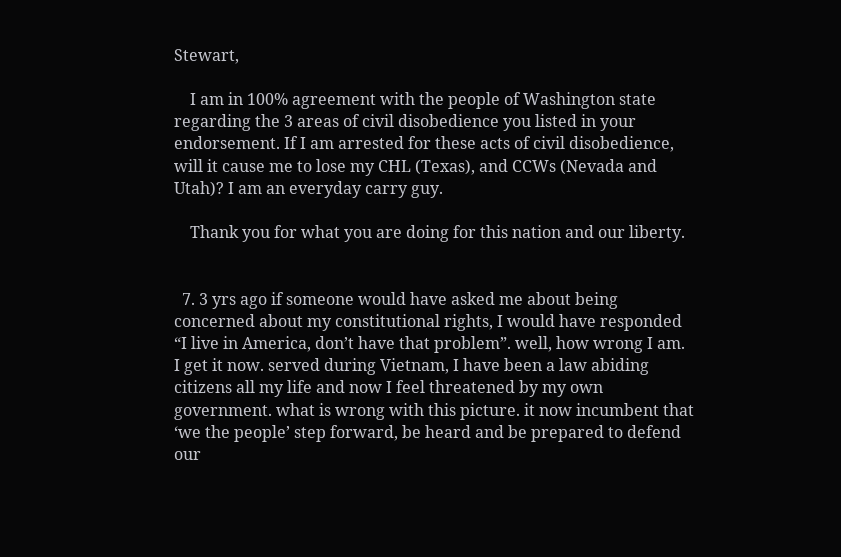Stewart,

    I am in 100% agreement with the people of Washington state regarding the 3 areas of civil disobedience you listed in your endorsement. If I am arrested for these acts of civil disobedience, will it cause me to lose my CHL (Texas), and CCWs (Nevada and Utah)? I am an everyday carry guy.

    Thank you for what you are doing for this nation and our liberty.


  7. 3 yrs ago if someone would have asked me about being concerned about my constitutional rights, I would have responded “I live in America, don’t have that problem”. well, how wrong I am. I get it now. served during Vietnam, I have been a law abiding citizens all my life and now I feel threatened by my own government. what is wrong with this picture. it now incumbent that ‘we the people’ step forward, be heard and be prepared to defend our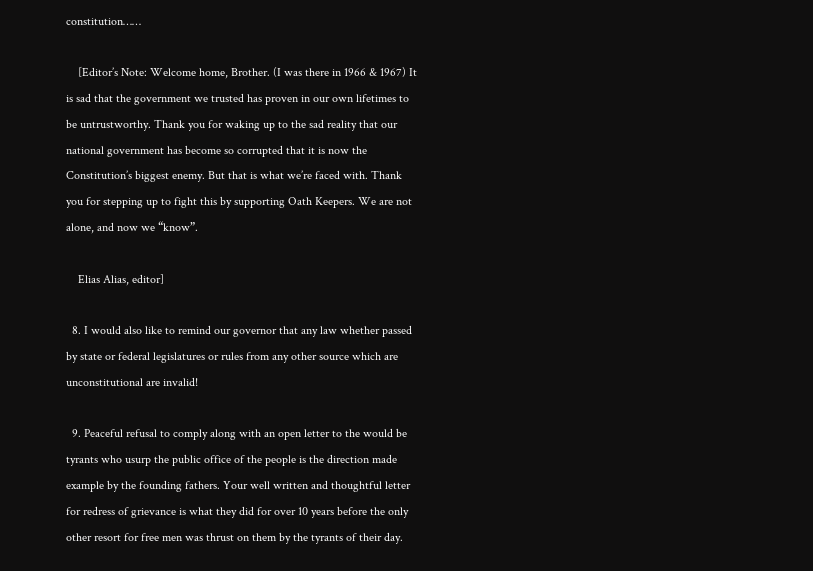constitution……

    [Editor’s Note: Welcome home, Brother. (I was there in 1966 & 1967) It is sad that the government we trusted has proven in our own lifetimes to be untrustworthy. Thank you for waking up to the sad reality that our national government has become so corrupted that it is now the Constitution’s biggest enemy. But that is what we’re faced with. Thank you for stepping up to fight this by supporting Oath Keepers. We are not alone, and now we “know”.

    Elias Alias, editor]

  8. I would also like to remind our governor that any law whether passed by state or federal legislatures or rules from any other source which are unconstitutional are invalid!

  9. Peaceful refusal to comply along with an open letter to the would be tyrants who usurp the public office of the people is the direction made example by the founding fathers. Your well written and thoughtful letter for redress of grievance is what they did for over 10 years before the only other resort for free men was thrust on them by the tyrants of their day.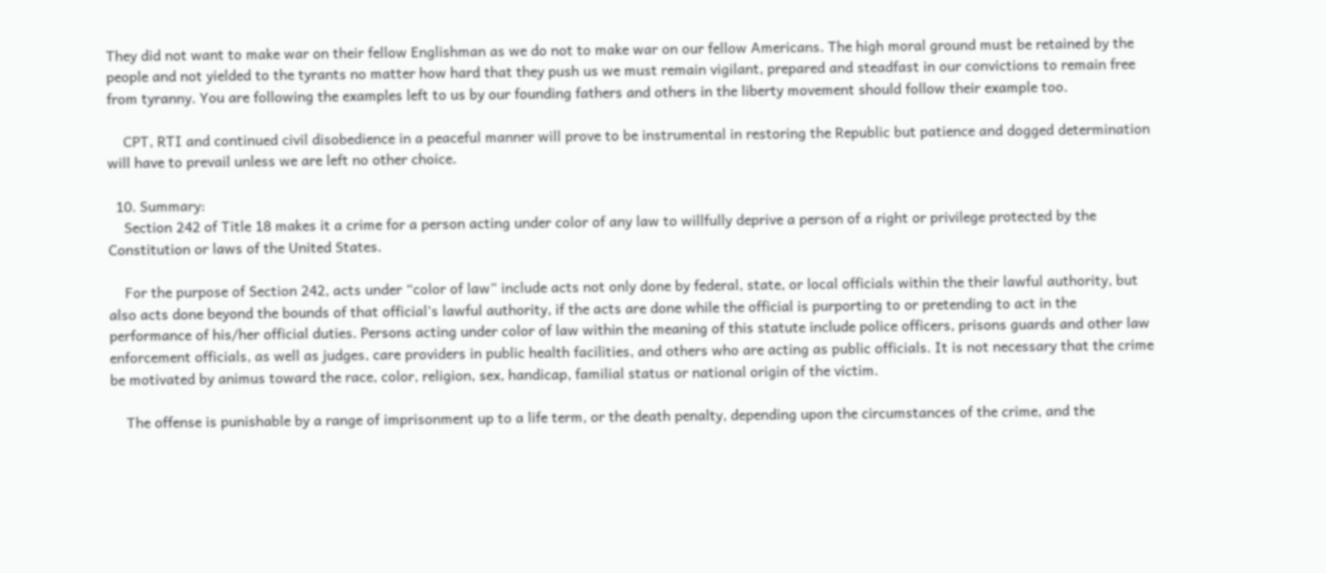They did not want to make war on their fellow Englishman as we do not to make war on our fellow Americans. The high moral ground must be retained by the people and not yielded to the tyrants no matter how hard that they push us we must remain vigilant, prepared and steadfast in our convictions to remain free from tyranny. You are following the examples left to us by our founding fathers and others in the liberty movement should follow their example too.

    CPT, RTI and continued civil disobedience in a peaceful manner will prove to be instrumental in restoring the Republic but patience and dogged determination will have to prevail unless we are left no other choice.

  10. Summary:
    Section 242 of Title 18 makes it a crime for a person acting under color of any law to willfully deprive a person of a right or privilege protected by the Constitution or laws of the United States.

    For the purpose of Section 242, acts under “color of law” include acts not only done by federal, state, or local officials within the their lawful authority, but also acts done beyond the bounds of that official’s lawful authority, if the acts are done while the official is purporting to or pretending to act in the performance of his/her official duties. Persons acting under color of law within the meaning of this statute include police officers, prisons guards and other law enforcement officials, as well as judges, care providers in public health facilities, and others who are acting as public officials. It is not necessary that the crime be motivated by animus toward the race, color, religion, sex, handicap, familial status or national origin of the victim.

    The offense is punishable by a range of imprisonment up to a life term, or the death penalty, depending upon the circumstances of the crime, and the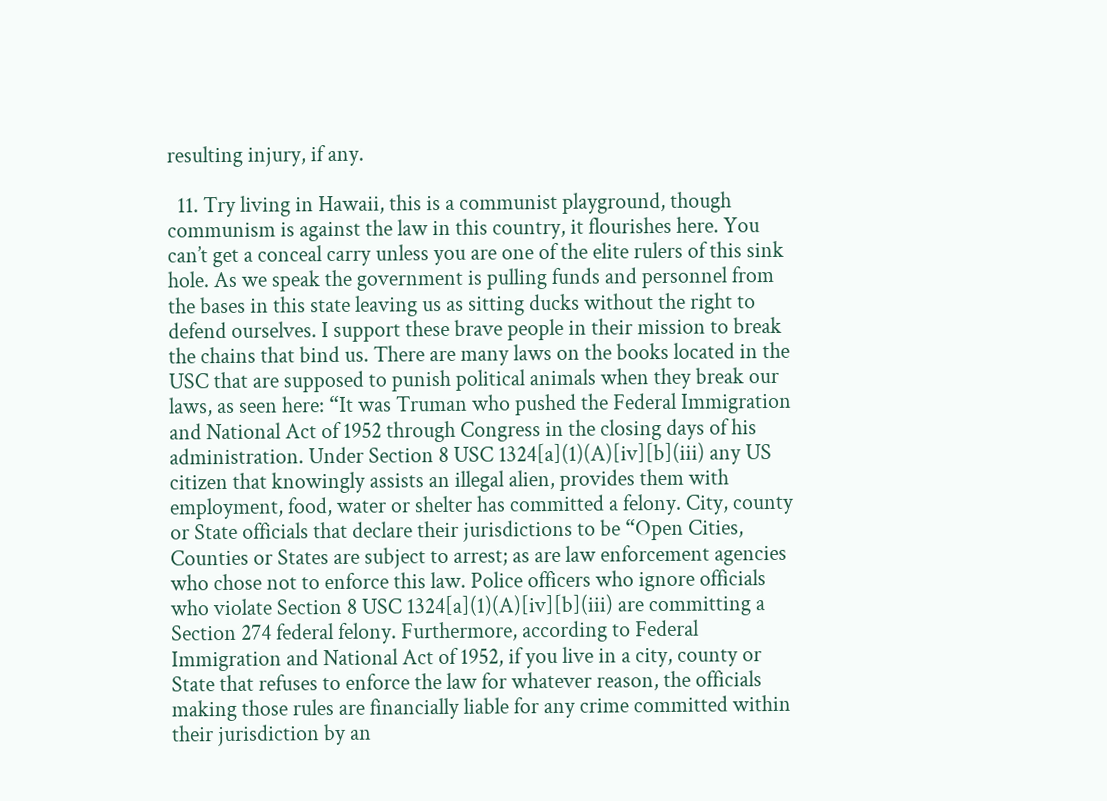resulting injury, if any.

  11. Try living in Hawaii, this is a communist playground, though communism is against the law in this country, it flourishes here. You can’t get a conceal carry unless you are one of the elite rulers of this sink hole. As we speak the government is pulling funds and personnel from the bases in this state leaving us as sitting ducks without the right to defend ourselves. I support these brave people in their mission to break the chains that bind us. There are many laws on the books located in the USC that are supposed to punish political animals when they break our laws, as seen here: “It was Truman who pushed the Federal Immigration and National Act of 1952 through Congress in the closing days of his administration. Under Section 8 USC 1324[a](1)(A)[iv][b](iii) any US citizen that knowingly assists an illegal alien, provides them with employment, food, water or shelter has committed a felony. City, county or State officials that declare their jurisdictions to be “Open Cities, Counties or States are subject to arrest; as are law enforcement agencies who chose not to enforce this law. Police officers who ignore officials who violate Section 8 USC 1324[a](1)(A)[iv][b](iii) are committing a Section 274 federal felony. Furthermore, according to Federal Immigration and National Act of 1952, if you live in a city, county or State that refuses to enforce the law for whatever reason, the officials making those rules are financially liable for any crime committed within their jurisdiction by an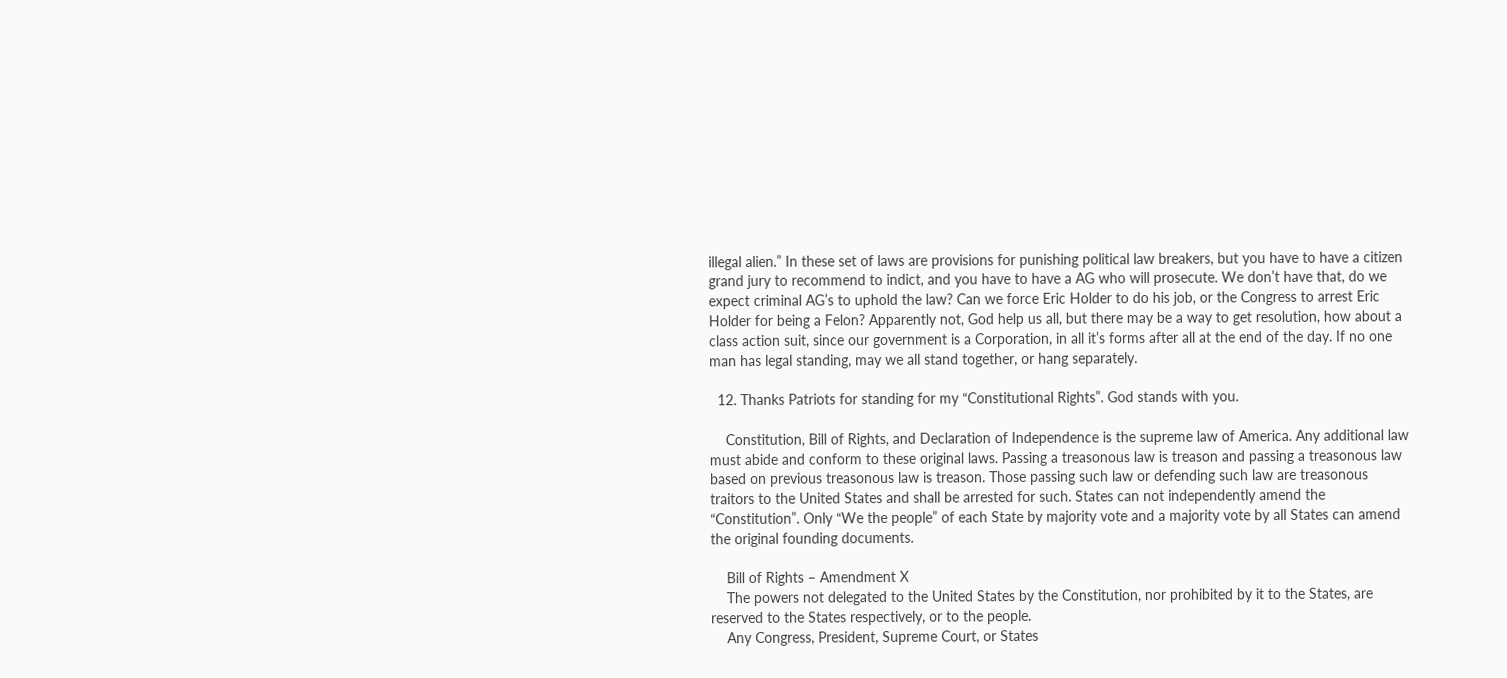illegal alien.” In these set of laws are provisions for punishing political law breakers, but you have to have a citizen grand jury to recommend to indict, and you have to have a AG who will prosecute. We don’t have that, do we expect criminal AG’s to uphold the law? Can we force Eric Holder to do his job, or the Congress to arrest Eric Holder for being a Felon? Apparently not, God help us all, but there may be a way to get resolution, how about a class action suit, since our government is a Corporation, in all it’s forms after all at the end of the day. If no one man has legal standing, may we all stand together, or hang separately.

  12. Thanks Patriots for standing for my “Constitutional Rights”. God stands with you.

    Constitution, Bill of Rights, and Declaration of Independence is the supreme law of America. Any additional law must abide and conform to these original laws. Passing a treasonous law is treason and passing a treasonous law based on previous treasonous law is treason. Those passing such law or defending such law are treasonous traitors to the United States and shall be arrested for such. States can not independently amend the “Constitution”. Only “We the people” of each State by majority vote and a majority vote by all States can amend the original founding documents.

    Bill of Rights – Amendment X
    The powers not delegated to the United States by the Constitution, nor prohibited by it to the States, are reserved to the States respectively, or to the people.
    Any Congress, President, Supreme Court, or States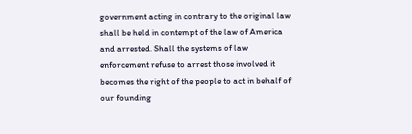government acting in contrary to the original law shall be held in contempt of the law of America and arrested. Shall the systems of law enforcement refuse to arrest those involved it becomes the right of the people to act in behalf of our founding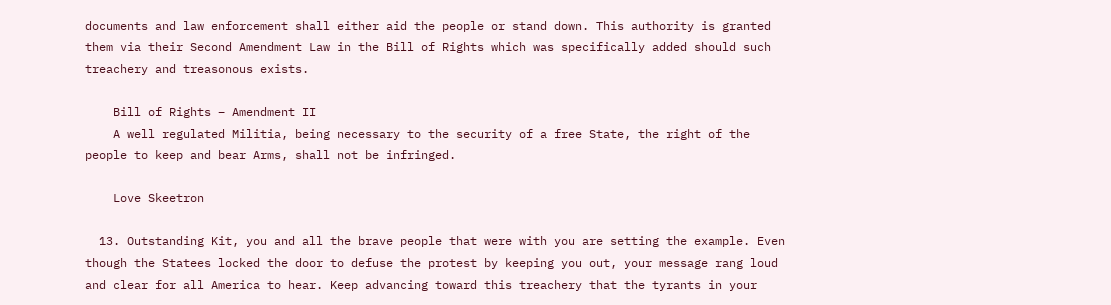documents and law enforcement shall either aid the people or stand down. This authority is granted them via their Second Amendment Law in the Bill of Rights which was specifically added should such treachery and treasonous exists.

    Bill of Rights – Amendment II
    A well regulated Militia, being necessary to the security of a free State, the right of the people to keep and bear Arms, shall not be infringed.

    Love Skeetron

  13. Outstanding Kit, you and all the brave people that were with you are setting the example. Even though the Statees locked the door to defuse the protest by keeping you out, your message rang loud and clear for all America to hear. Keep advancing toward this treachery that the tyrants in your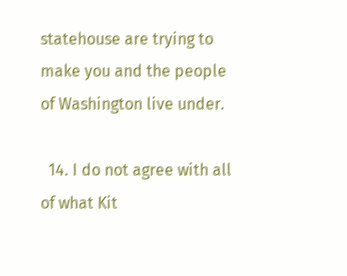statehouse are trying to make you and the people of Washington live under.

  14. I do not agree with all of what Kit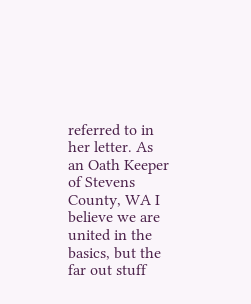referred to in her letter. As an Oath Keeper of Stevens County, WA I believe we are united in the basics, but the far out stuff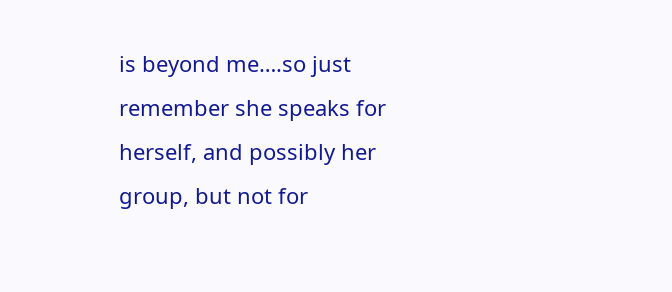is beyond me….so just remember she speaks for herself, and possibly her group, but not for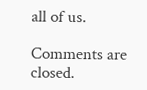all of us.

Comments are closed.